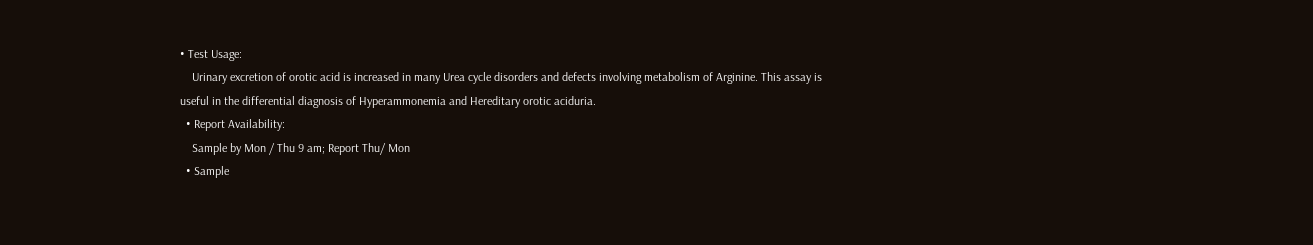• Test Usage:
    Urinary excretion of orotic acid is increased in many Urea cycle disorders and defects involving metabolism of Arginine. This assay is useful in the differential diagnosis of Hyperammonemia and Hereditary orotic aciduria.
  • Report Availability:
    Sample by Mon / Thu 9 am; Report Thu/ Mon
  • Sample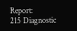Report:
215 Diagnostic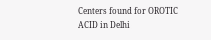Centers found for OROTIC ACID in Delhi